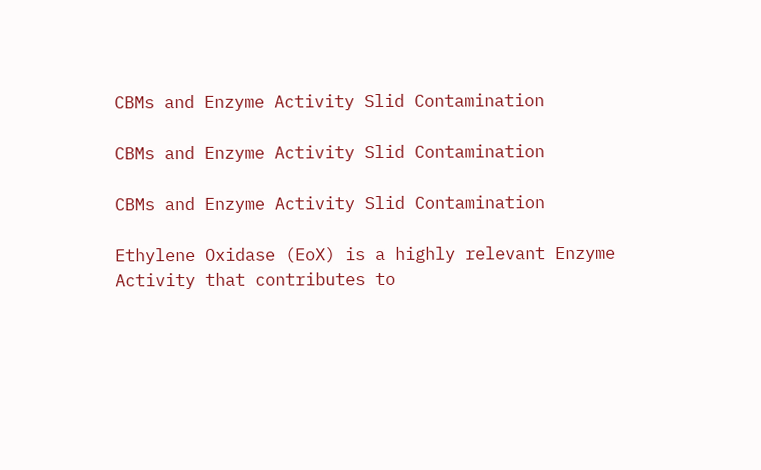CBMs and Enzyme Activity Slid Contamination

CBMs and Enzyme Activity Slid Contamination

CBMs and Enzyme Activity Slid Contamination

Ethylene Oxidase (EoX) is a highly relevant Enzyme Activity that contributes to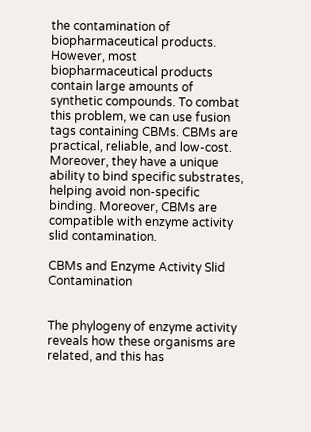the contamination of biopharmaceutical products. However, most biopharmaceutical products contain large amounts of synthetic compounds. To combat this problem, we can use fusion tags containing CBMs. CBMs are practical, reliable, and low-cost. Moreover, they have a unique ability to bind specific substrates, helping avoid non-specific binding. Moreover, CBMs are compatible with enzyme activity slid contamination.

CBMs and Enzyme Activity Slid Contamination


The phylogeny of enzyme activity reveals how these organisms are related, and this has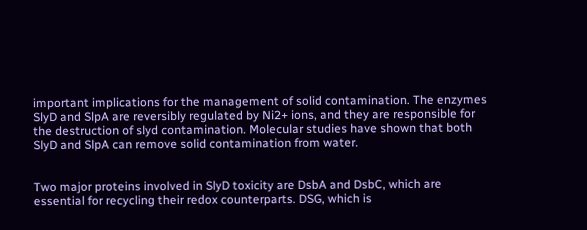important implications for the management of solid contamination. The enzymes SlyD and SlpA are reversibly regulated by Ni2+ ions, and they are responsible for the destruction of slyd contamination. Molecular studies have shown that both SlyD and SlpA can remove solid contamination from water.


Two major proteins involved in SlyD toxicity are DsbA and DsbC, which are essential for recycling their redox counterparts. DSG, which is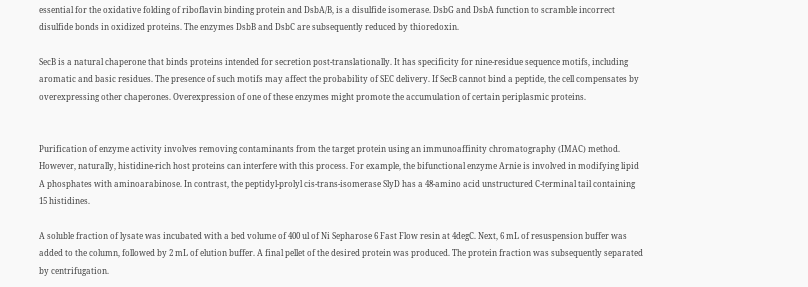essential for the oxidative folding of riboflavin binding protein and DsbA/B, is a disulfide isomerase. DsbG and DsbA function to scramble incorrect disulfide bonds in oxidized proteins. The enzymes DsbB and DsbC are subsequently reduced by thioredoxin.

SecB is a natural chaperone that binds proteins intended for secretion post-translationally. It has specificity for nine-residue sequence motifs, including aromatic and basic residues. The presence of such motifs may affect the probability of SEC delivery. If SecB cannot bind a peptide, the cell compensates by overexpressing other chaperones. Overexpression of one of these enzymes might promote the accumulation of certain periplasmic proteins.


Purification of enzyme activity involves removing contaminants from the target protein using an immunoaffinity chromatography (IMAC) method. However, naturally, histidine-rich host proteins can interfere with this process. For example, the bifunctional enzyme Arnie is involved in modifying lipid A phosphates with aminoarabinose. In contrast, the peptidyl-prolyl cis-trans-isomerase SlyD has a 48-amino acid unstructured C-terminal tail containing 15 histidines.

A soluble fraction of lysate was incubated with a bed volume of 400 ul of Ni Sepharose 6 Fast Flow resin at 4degC. Next, 6 mL of resuspension buffer was added to the column, followed by 2 mL of elution buffer. A final pellet of the desired protein was produced. The protein fraction was subsequently separated by centrifugation.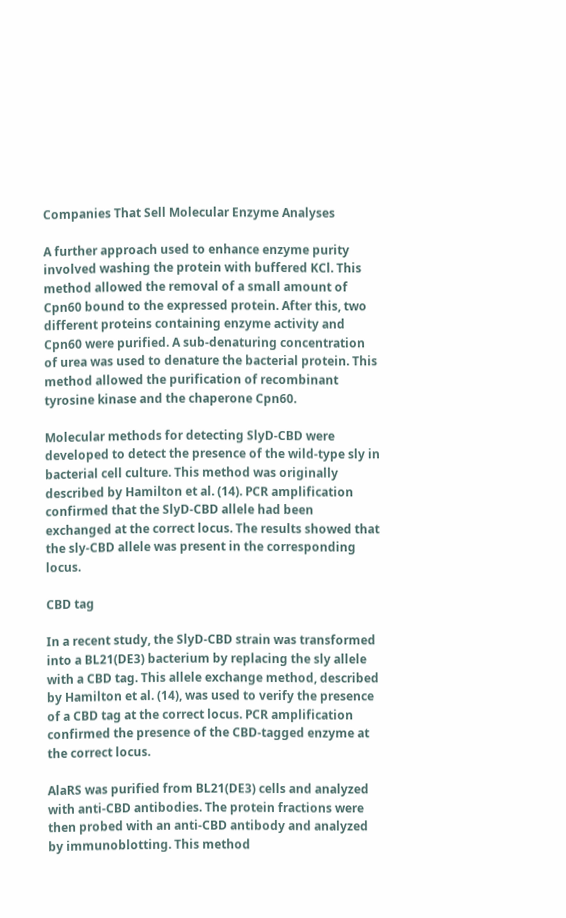Companies That Sell Molecular Enzyme Analyses

A further approach used to enhance enzyme purity involved washing the protein with buffered KCl. This method allowed the removal of a small amount of Cpn60 bound to the expressed protein. After this, two different proteins containing enzyme activity and Cpn60 were purified. A sub-denaturing concentration of urea was used to denature the bacterial protein. This method allowed the purification of recombinant tyrosine kinase and the chaperone Cpn60.

Molecular methods for detecting SlyD-CBD were developed to detect the presence of the wild-type sly in bacterial cell culture. This method was originally described by Hamilton et al. (14). PCR amplification confirmed that the SlyD-CBD allele had been exchanged at the correct locus. The results showed that the sly-CBD allele was present in the corresponding locus.

CBD tag

In a recent study, the SlyD-CBD strain was transformed into a BL21(DE3) bacterium by replacing the sly allele with a CBD tag. This allele exchange method, described by Hamilton et al. (14), was used to verify the presence of a CBD tag at the correct locus. PCR amplification confirmed the presence of the CBD-tagged enzyme at the correct locus.

AlaRS was purified from BL21(DE3) cells and analyzed with anti-CBD antibodies. The protein fractions were then probed with an anti-CBD antibody and analyzed by immunoblotting. This method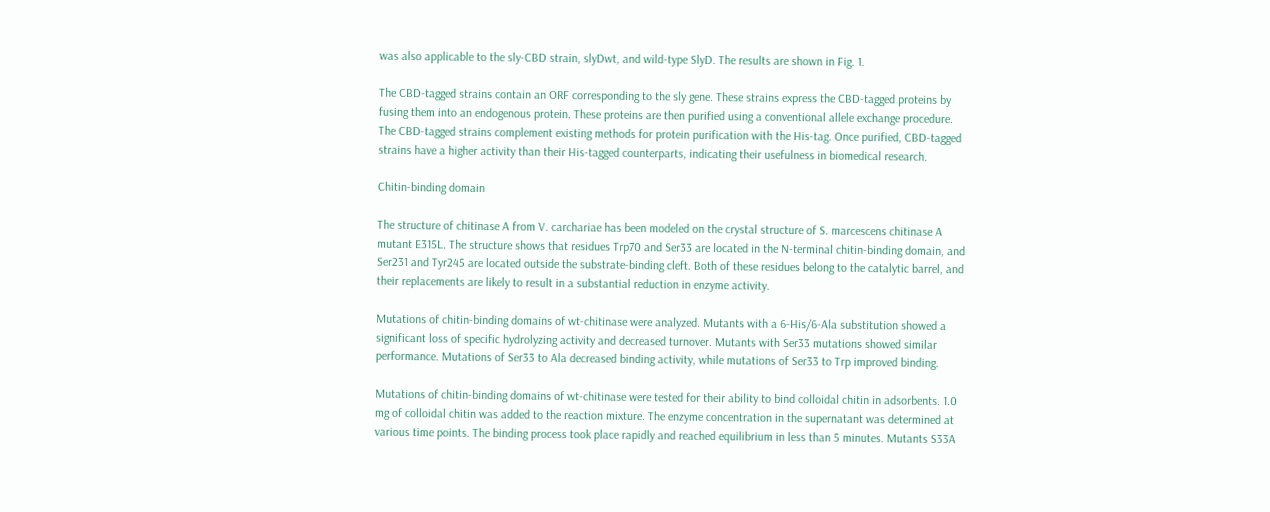was also applicable to the sly-CBD strain, slyDwt, and wild-type SlyD. The results are shown in Fig. 1.

The CBD-tagged strains contain an ORF corresponding to the sly gene. These strains express the CBD-tagged proteins by fusing them into an endogenous protein. These proteins are then purified using a conventional allele exchange procedure. The CBD-tagged strains complement existing methods for protein purification with the His-tag. Once purified, CBD-tagged strains have a higher activity than their His-tagged counterparts, indicating their usefulness in biomedical research.

Chitin-binding domain

The structure of chitinase A from V. carchariae has been modeled on the crystal structure of S. marcescens chitinase A mutant E315L. The structure shows that residues Trp70 and Ser33 are located in the N-terminal chitin-binding domain, and Ser231 and Tyr245 are located outside the substrate-binding cleft. Both of these residues belong to the catalytic barrel, and their replacements are likely to result in a substantial reduction in enzyme activity.

Mutations of chitin-binding domains of wt-chitinase were analyzed. Mutants with a 6-His/6-Ala substitution showed a significant loss of specific hydrolyzing activity and decreased turnover. Mutants with Ser33 mutations showed similar performance. Mutations of Ser33 to Ala decreased binding activity, while mutations of Ser33 to Trp improved binding.

Mutations of chitin-binding domains of wt-chitinase were tested for their ability to bind colloidal chitin in adsorbents. 1.0 mg of colloidal chitin was added to the reaction mixture. The enzyme concentration in the supernatant was determined at various time points. The binding process took place rapidly and reached equilibrium in less than 5 minutes. Mutants S33A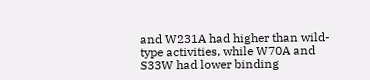and W231A had higher than wild-type activities, while W70A and S33W had lower binding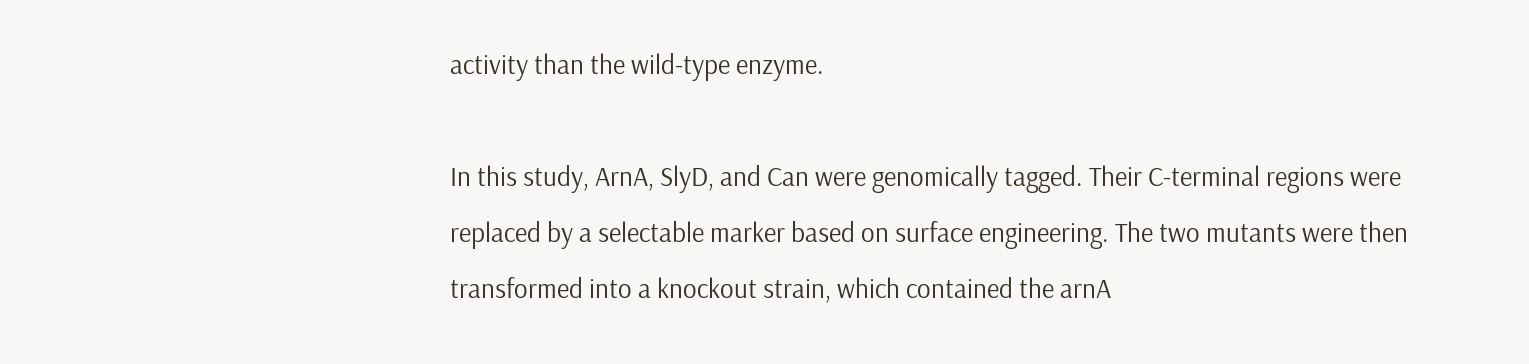activity than the wild-type enzyme.

In this study, ArnA, SlyD, and Can were genomically tagged. Their C-terminal regions were replaced by a selectable marker based on surface engineering. The two mutants were then transformed into a knockout strain, which contained the arnA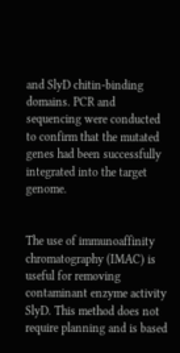and SlyD chitin-binding domains. PCR and sequencing were conducted to confirm that the mutated genes had been successfully integrated into the target genome.


The use of immunoaffinity chromatography (IMAC) is useful for removing contaminant enzyme activity SlyD. This method does not require planning and is based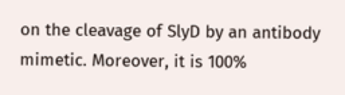on the cleavage of SlyD by an antibody mimetic. Moreover, it is 100%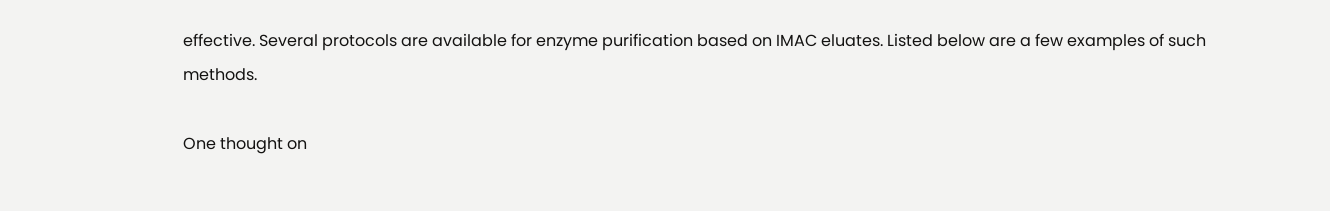effective. Several protocols are available for enzyme purification based on IMAC eluates. Listed below are a few examples of such methods.

One thought on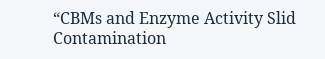“CBMs and Enzyme Activity Slid Contamination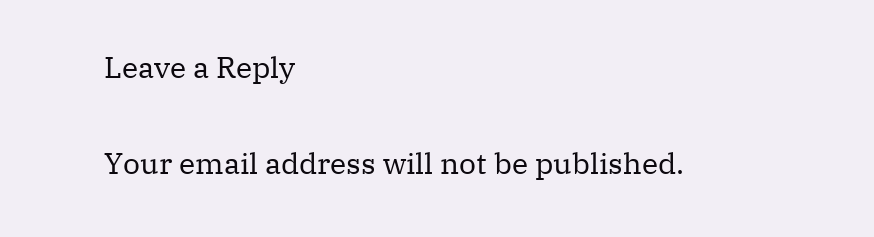Leave a Reply

Your email address will not be published.